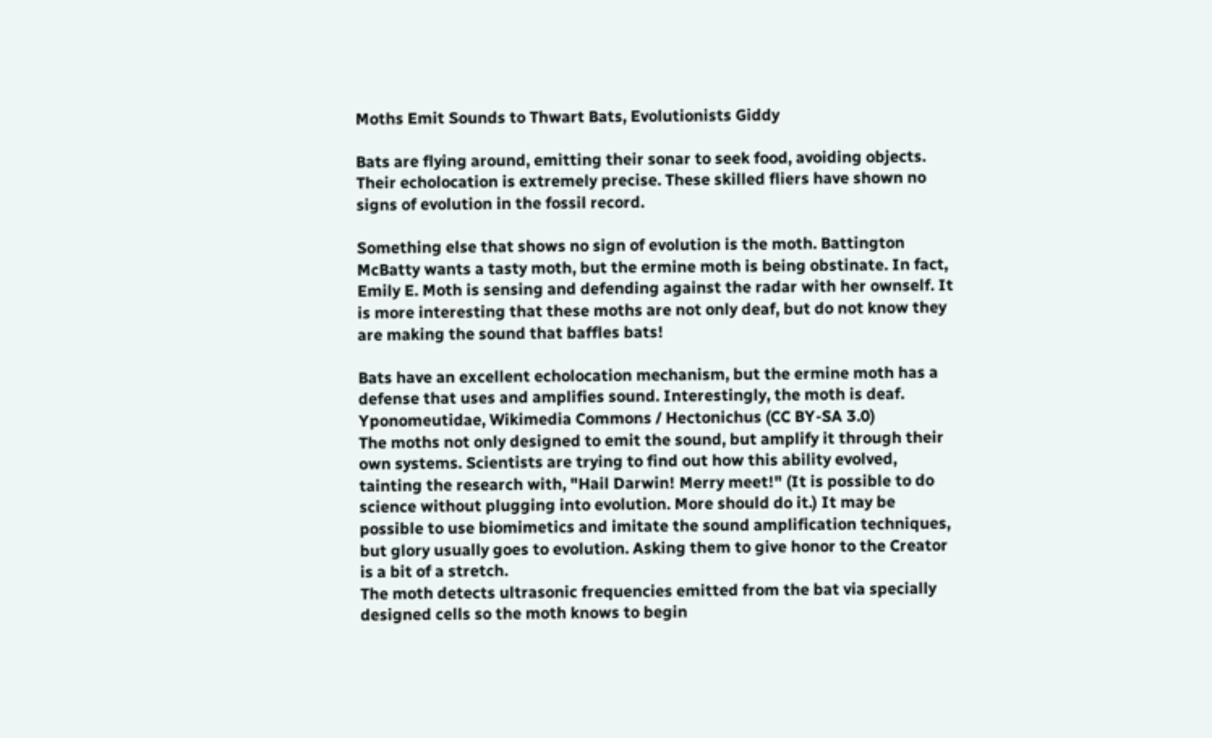Moths Emit Sounds to Thwart Bats, Evolutionists Giddy

Bats are flying around, emitting their sonar to seek food, avoiding objects. Their echolocation is extremely precise. These skilled fliers have shown no signs of evolution in the fossil record.

Something else that shows no sign of evolution is the moth. Battington McBatty wants a tasty moth, but the ermine moth is being obstinate. In fact, Emily E. Moth is sensing and defending against the radar with her ownself. It is more interesting that these moths are not only deaf, but do not know they are making the sound that baffles bats!

Bats have an excellent echolocation mechanism, but the ermine moth has a defense that uses and amplifies sound. Interestingly, the moth is deaf.
Yponomeutidae, Wikimedia Commons / Hectonichus (CC BY-SA 3.0)
The moths not only designed to emit the sound, but amplify it through their own systems. Scientists are trying to find out how this ability evolved, tainting the research with, "Hail Darwin! Merry meet!" (It is possible to do science without plugging into evolution. More should do it.) It may be possible to use biomimetics and imitate the sound amplification techniques, but glory usually goes to evolution. Asking them to give honor to the Creator is a bit of a stretch.
The moth detects ultrasonic frequencies emitted from the bat via specially designed cells so the moth knows to begin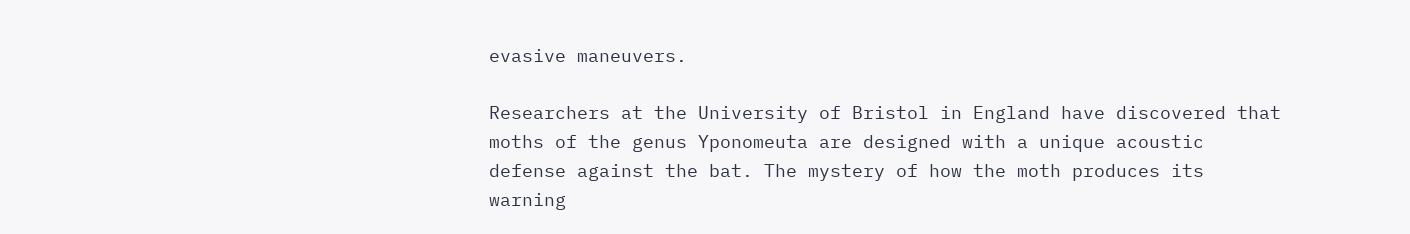evasive maneuvers.

Researchers at the University of Bristol in England have discovered that moths of the genus Yponomeuta are designed with a unique acoustic defense against the bat. The mystery of how the moth produces its warning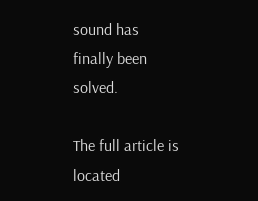sound has finally been solved.

The full article is located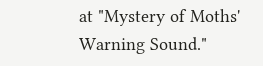at "Mystery of Moths' Warning Sound."